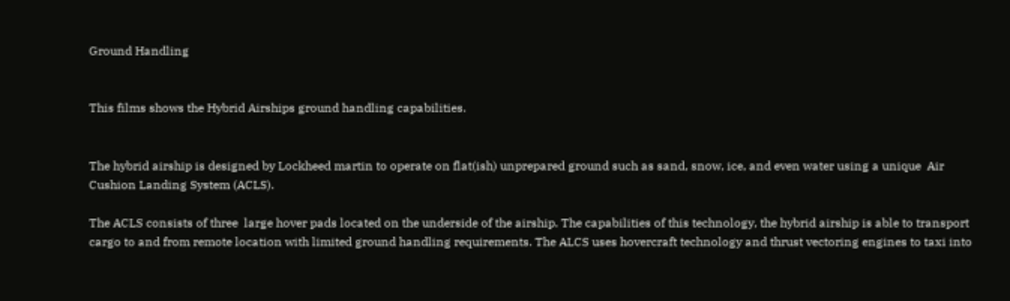Ground Handling


This films shows the Hybrid Airships ground handling capabilities.


The hybrid airship is designed by Lockheed martin to operate on flat(ish) unprepared ground such as sand, snow, ice, and even water using a unique  Air Cushion Landing System (ACLS).

The ACLS consists of three  large hover pads located on the underside of the airship. The capabilities of this technology, the hybrid airship is able to transport cargo to and from remote location with limited ground handling requirements. The ALCS uses hovercraft technology and thrust vectoring engines to taxi into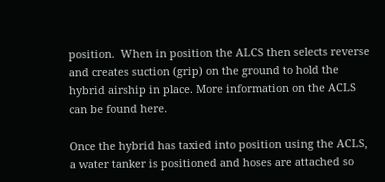position.  When in position the ALCS then selects reverse and creates suction (grip) on the ground to hold the hybrid airship in place. More information on the ACLS can be found here.

Once the hybrid has taxied into position using the ACLS, a water tanker is positioned and hoses are attached so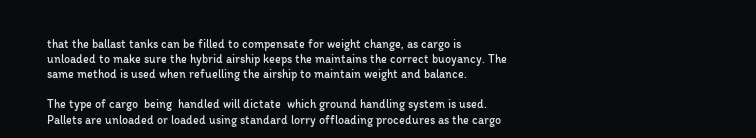that the ballast tanks can be filled to compensate for weight change, as cargo is unloaded to make sure the hybrid airship keeps the maintains the correct buoyancy. The same method is used when refuelling the airship to maintain weight and balance.

The type of cargo  being  handled will dictate  which ground handling system is used. Pallets are unloaded or loaded using standard lorry offloading procedures as the cargo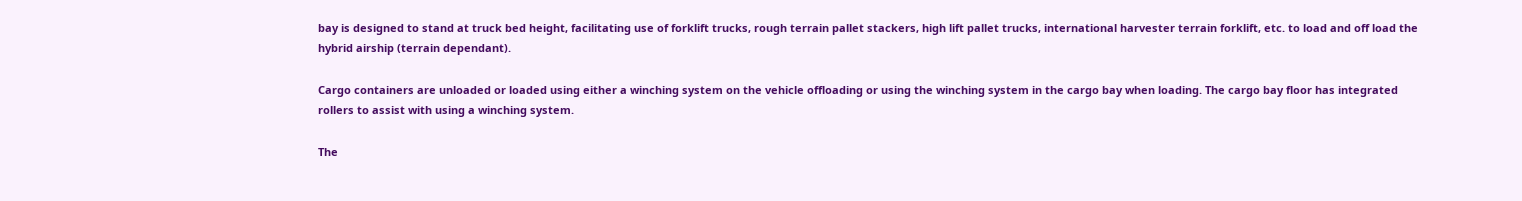bay is designed to stand at truck bed height, facilitating use of forklift trucks, rough terrain pallet stackers, high lift pallet trucks, international harvester terrain forklift, etc. to load and off load the hybrid airship (terrain dependant).

Cargo containers are unloaded or loaded using either a winching system on the vehicle offloading or using the winching system in the cargo bay when loading. The cargo bay floor has integrated rollers to assist with using a winching system.

The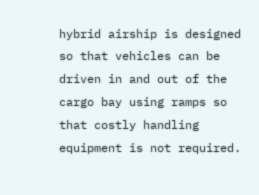hybrid airship is designed so that vehicles can be driven in and out of the cargo bay using ramps so that costly handling equipment is not required.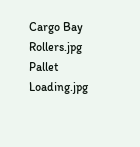Cargo Bay Rollers.jpg
Pallet Loading.jpg